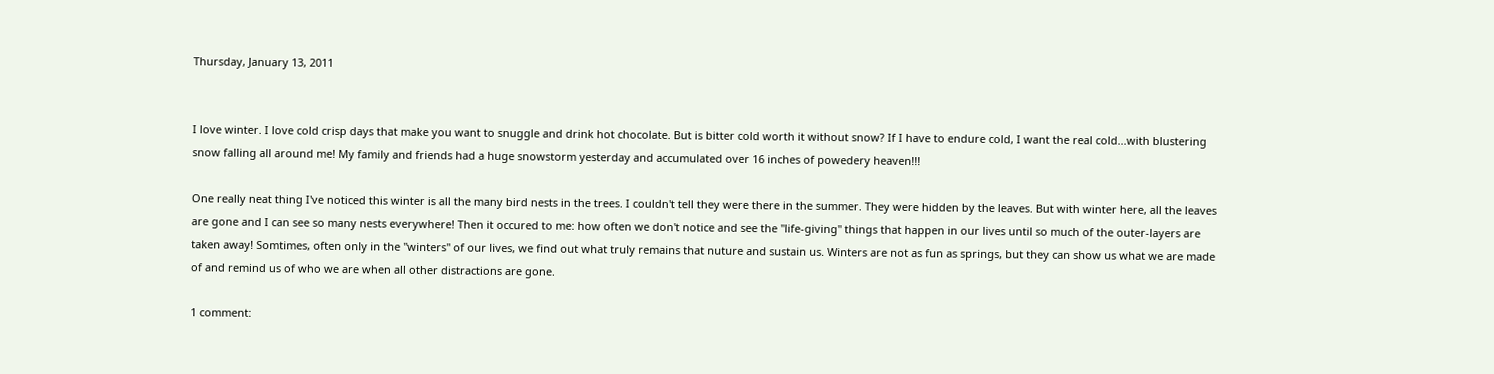Thursday, January 13, 2011


I love winter. I love cold crisp days that make you want to snuggle and drink hot chocolate. But is bitter cold worth it without snow? If I have to endure cold, I want the real cold...with blustering snow falling all around me! My family and friends had a huge snowstorm yesterday and accumulated over 16 inches of powedery heaven!!!

One really neat thing I've noticed this winter is all the many bird nests in the trees. I couldn't tell they were there in the summer. They were hidden by the leaves. But with winter here, all the leaves are gone and I can see so many nests everywhere! Then it occured to me: how often we don't notice and see the "life-giving" things that happen in our lives until so much of the outer-layers are taken away! Somtimes, often only in the "winters" of our lives, we find out what truly remains that nuture and sustain us. Winters are not as fun as springs, but they can show us what we are made of and remind us of who we are when all other distractions are gone.

1 comment: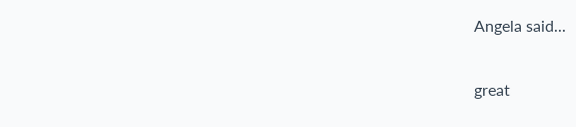Angela said...

great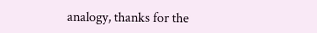analogy, thanks for the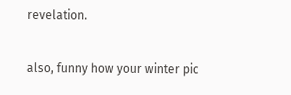revelation.

also, funny how your winter pic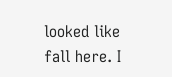looked like fall here. I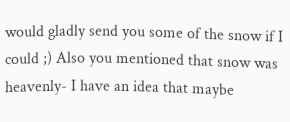would gladly send you some of the snow if I could ;) Also you mentioned that snow was heavenly- I have an idea that maybe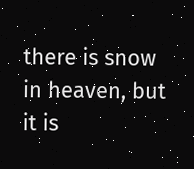there is snow in heaven, but it is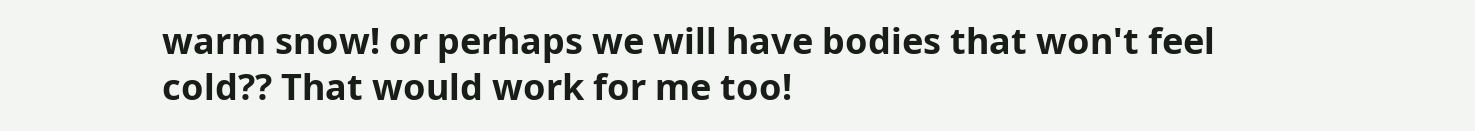warm snow! or perhaps we will have bodies that won't feel cold?? That would work for me too!